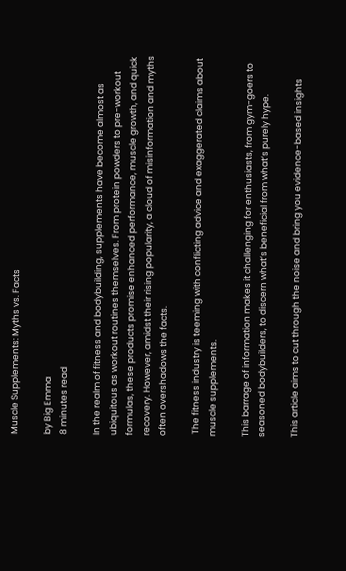Muscle Supplements: Myths vs. Facts

by Big Emma
8 minutes read

In the realm of fitness and bodybuilding, supplements have become almost as ubiquitous as workout routines themselves. From protein powders to pre-workout formulas, these products promise enhanced performance, muscle growth, and quick recovery. However, amidst their rising popularity, a cloud of misinformation and myths often overshadows the facts.

 The fitness industry is teeming with conflicting advice and exaggerated claims about muscle supplements.

This barrage of information makes it challenging for enthusiasts, from gym-goers to seasoned bodybuilders, to discern what’s beneficial from what’s purely hype.

This article aims to cut through the noise and bring you evidence-based insights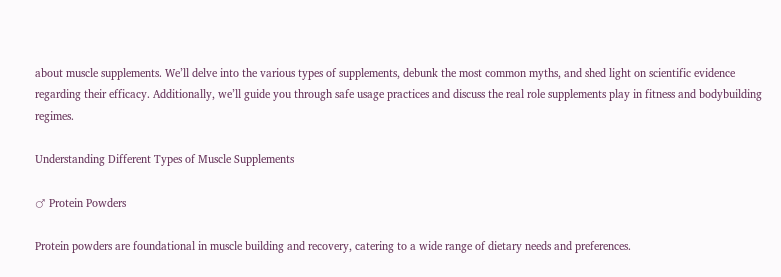about muscle supplements. We’ll delve into the various types of supplements, debunk the most common myths, and shed light on scientific evidence regarding their efficacy. Additionally, we’ll guide you through safe usage practices and discuss the real role supplements play in fitness and bodybuilding regimes.

Understanding Different Types of Muscle Supplements

♂ Protein Powders

Protein powders are foundational in muscle building and recovery, catering to a wide range of dietary needs and preferences.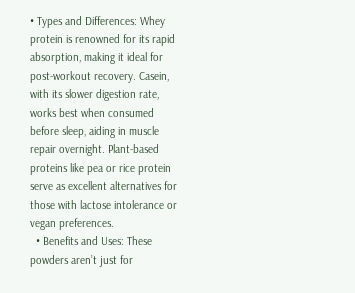• Types and Differences: Whey protein is renowned for its rapid absorption, making it ideal for post-workout recovery. Casein, with its slower digestion rate, works best when consumed before sleep, aiding in muscle repair overnight. Plant-based proteins like pea or rice protein serve as excellent alternatives for those with lactose intolerance or vegan preferences.
  • Benefits and Uses: These powders aren’t just for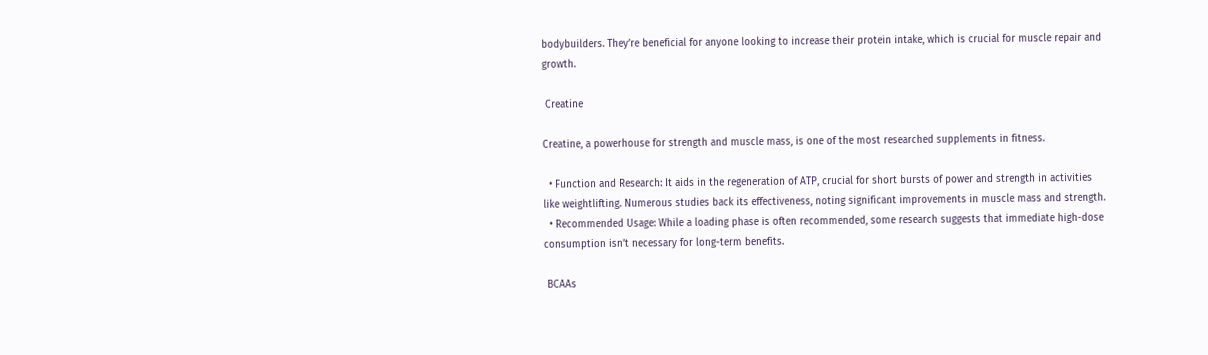bodybuilders. They’re beneficial for anyone looking to increase their protein intake, which is crucial for muscle repair and growth.

 Creatine

Creatine, a powerhouse for strength and muscle mass, is one of the most researched supplements in fitness.

  • Function and Research: It aids in the regeneration of ATP, crucial for short bursts of power and strength in activities like weightlifting. Numerous studies back its effectiveness, noting significant improvements in muscle mass and strength.
  • Recommended Usage: While a loading phase is often recommended, some research suggests that immediate high-dose consumption isn’t necessary for long-term benefits.

 BCAAs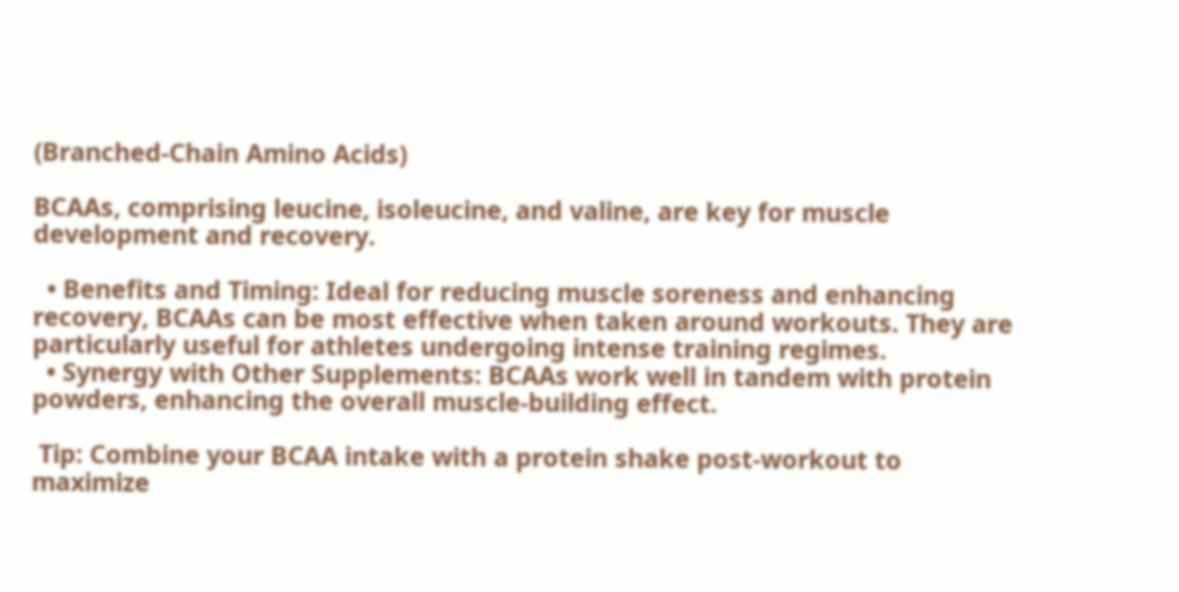(Branched-Chain Amino Acids)

BCAAs, comprising leucine, isoleucine, and valine, are key for muscle development and recovery.

  • Benefits and Timing: Ideal for reducing muscle soreness and enhancing recovery, BCAAs can be most effective when taken around workouts. They are particularly useful for athletes undergoing intense training regimes.
  • Synergy with Other Supplements: BCAAs work well in tandem with protein powders, enhancing the overall muscle-building effect.

 Tip: Combine your BCAA intake with a protein shake post-workout to maximize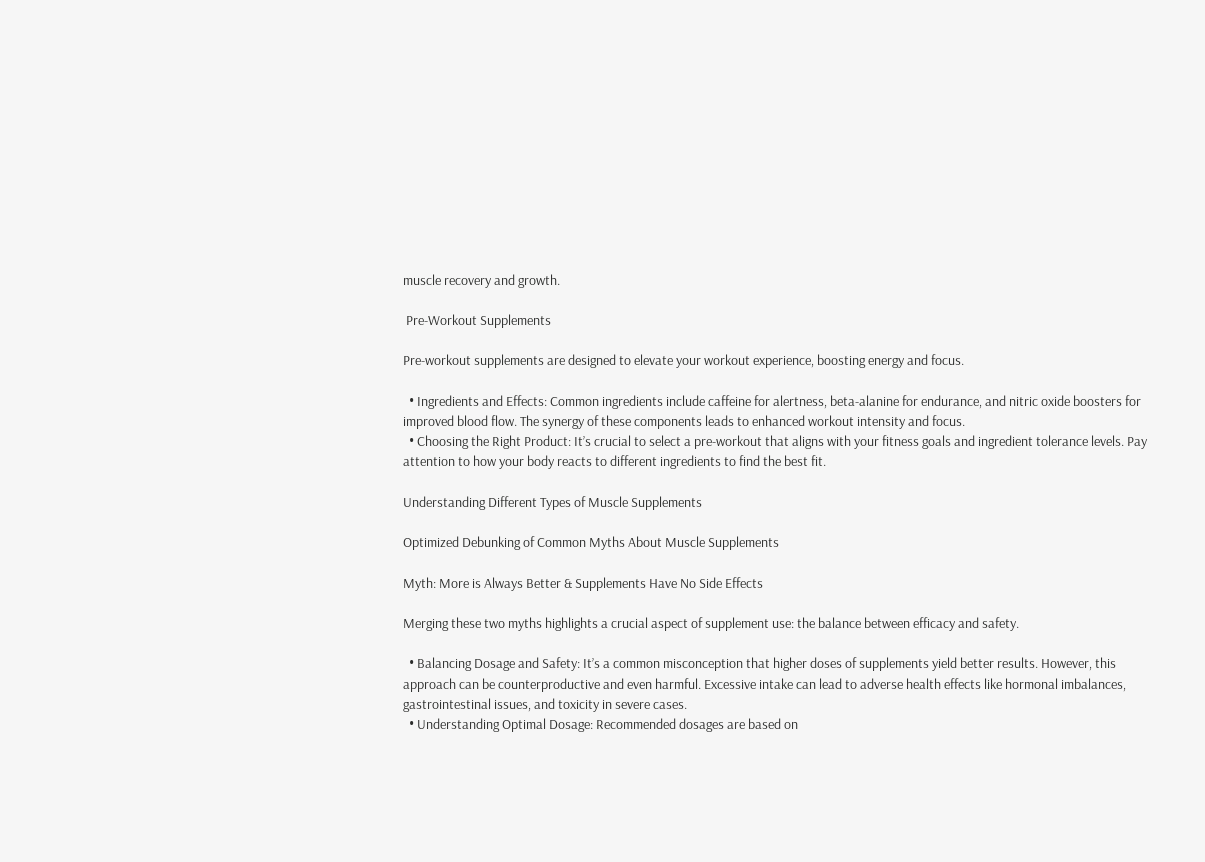muscle recovery and growth.

 Pre-Workout Supplements

Pre-workout supplements are designed to elevate your workout experience, boosting energy and focus.

  • Ingredients and Effects: Common ingredients include caffeine for alertness, beta-alanine for endurance, and nitric oxide boosters for improved blood flow. The synergy of these components leads to enhanced workout intensity and focus.
  • Choosing the Right Product: It’s crucial to select a pre-workout that aligns with your fitness goals and ingredient tolerance levels. Pay attention to how your body reacts to different ingredients to find the best fit.

Understanding Different Types of Muscle Supplements

Optimized Debunking of Common Myths About Muscle Supplements

Myth: More is Always Better & Supplements Have No Side Effects

Merging these two myths highlights a crucial aspect of supplement use: the balance between efficacy and safety.

  • Balancing Dosage and Safety: It’s a common misconception that higher doses of supplements yield better results. However, this approach can be counterproductive and even harmful. Excessive intake can lead to adverse health effects like hormonal imbalances, gastrointestinal issues, and toxicity in severe cases.
  • Understanding Optimal Dosage: Recommended dosages are based on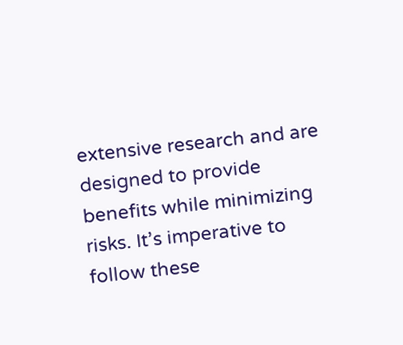extensive research and are designed to provide benefits while minimizing risks. It’s imperative to follow these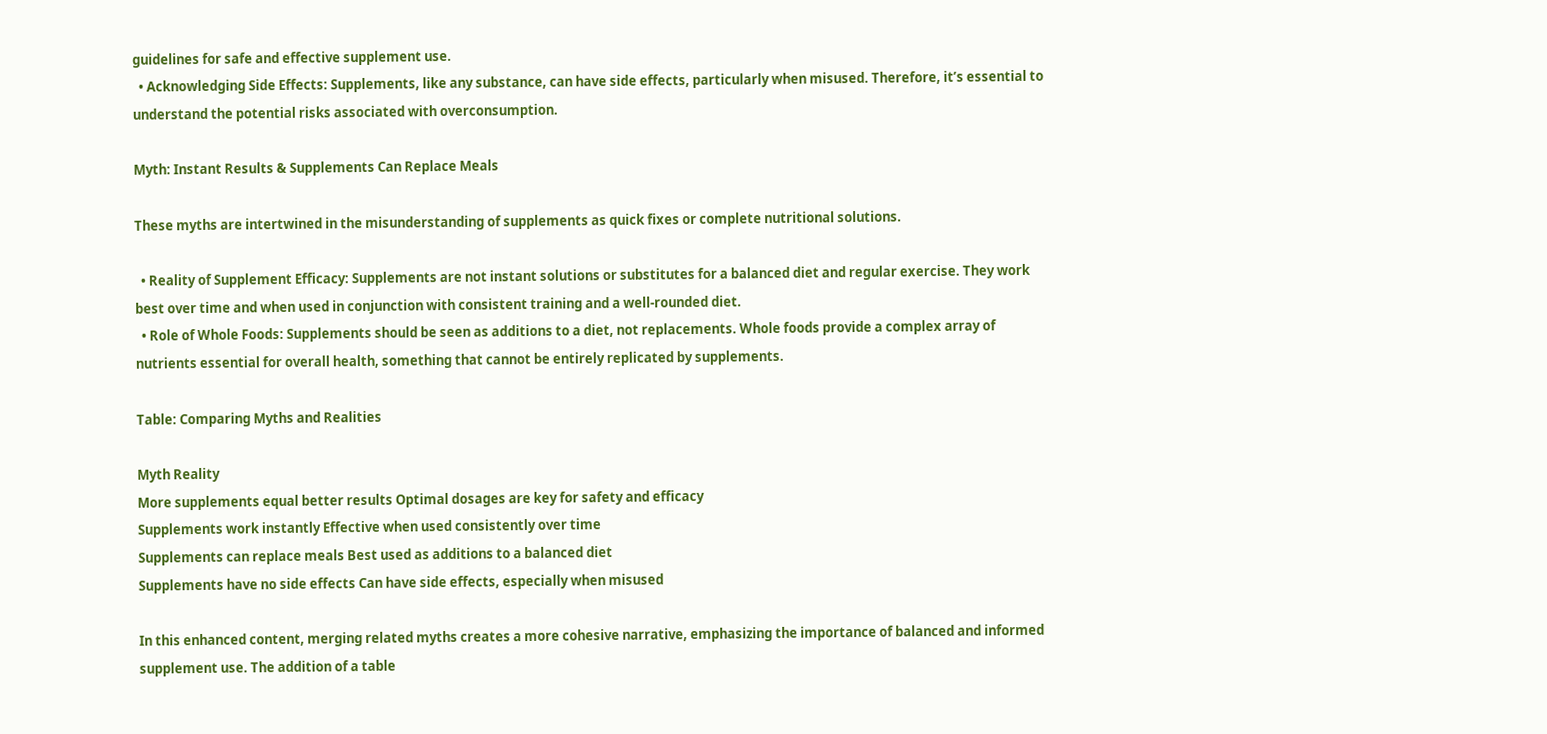guidelines for safe and effective supplement use.
  • Acknowledging Side Effects: Supplements, like any substance, can have side effects, particularly when misused. Therefore, it’s essential to understand the potential risks associated with overconsumption.

Myth: Instant Results & Supplements Can Replace Meals

These myths are intertwined in the misunderstanding of supplements as quick fixes or complete nutritional solutions.

  • Reality of Supplement Efficacy: Supplements are not instant solutions or substitutes for a balanced diet and regular exercise. They work best over time and when used in conjunction with consistent training and a well-rounded diet.
  • Role of Whole Foods: Supplements should be seen as additions to a diet, not replacements. Whole foods provide a complex array of nutrients essential for overall health, something that cannot be entirely replicated by supplements.

Table: Comparing Myths and Realities

Myth Reality
More supplements equal better results Optimal dosages are key for safety and efficacy
Supplements work instantly Effective when used consistently over time
Supplements can replace meals Best used as additions to a balanced diet
Supplements have no side effects Can have side effects, especially when misused

In this enhanced content, merging related myths creates a more cohesive narrative, emphasizing the importance of balanced and informed supplement use. The addition of a table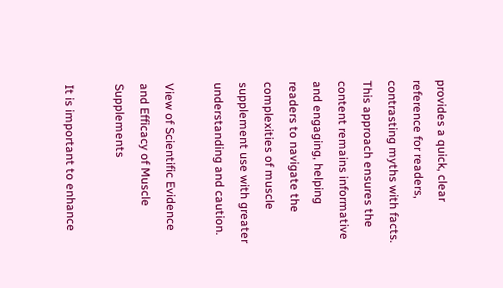provides a quick, clear reference for readers, contrasting myths with facts. This approach ensures the content remains informative and engaging, helping readers to navigate the complexities of muscle supplement use with greater understanding and caution.

View of Scientific Evidence and Efficacy of Muscle Supplements

It is important to enhance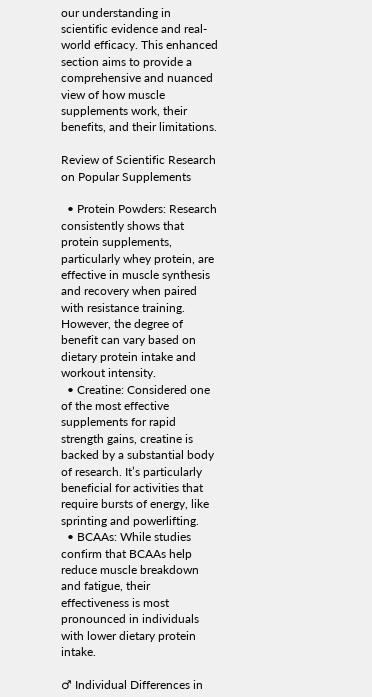our understanding in scientific evidence and real-world efficacy. This enhanced section aims to provide a comprehensive and nuanced view of how muscle supplements work, their benefits, and their limitations.

Review of Scientific Research on Popular Supplements

  • Protein Powders: Research consistently shows that protein supplements, particularly whey protein, are effective in muscle synthesis and recovery when paired with resistance training. However, the degree of benefit can vary based on dietary protein intake and workout intensity.
  • Creatine: Considered one of the most effective supplements for rapid strength gains, creatine is backed by a substantial body of research. It’s particularly beneficial for activities that require bursts of energy, like sprinting and powerlifting.
  • BCAAs: While studies confirm that BCAAs help reduce muscle breakdown and fatigue, their effectiveness is most pronounced in individuals with lower dietary protein intake.

♂ Individual Differences in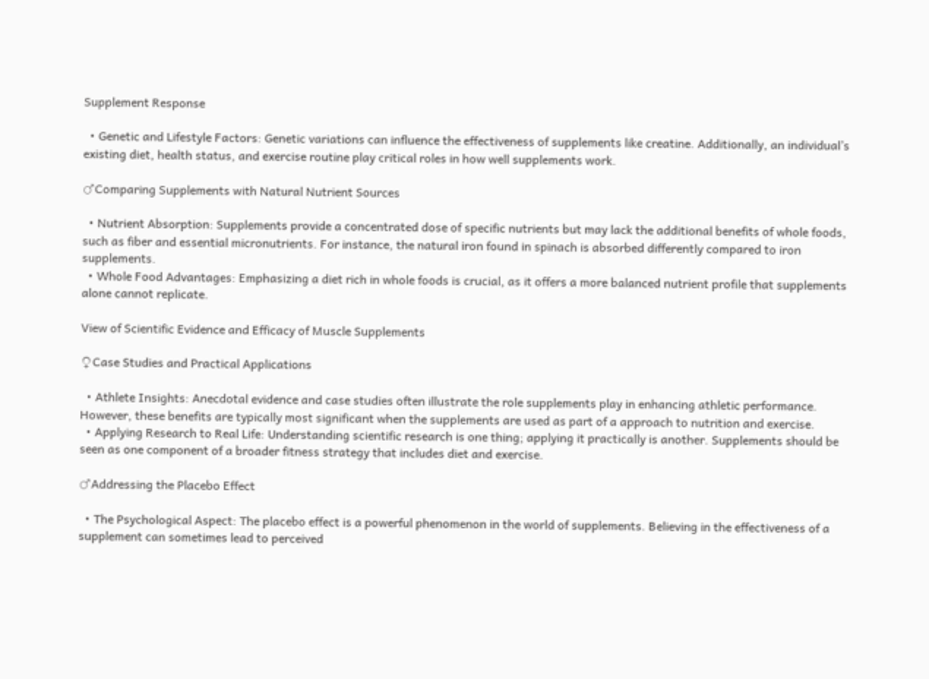Supplement Response

  • Genetic and Lifestyle Factors: Genetic variations can influence the effectiveness of supplements like creatine. Additionally, an individual’s existing diet, health status, and exercise routine play critical roles in how well supplements work.

♂Comparing Supplements with Natural Nutrient Sources

  • Nutrient Absorption: Supplements provide a concentrated dose of specific nutrients but may lack the additional benefits of whole foods, such as fiber and essential micronutrients. For instance, the natural iron found in spinach is absorbed differently compared to iron supplements.
  • Whole Food Advantages: Emphasizing a diet rich in whole foods is crucial, as it offers a more balanced nutrient profile that supplements alone cannot replicate.

View of Scientific Evidence and Efficacy of Muscle Supplements

♀Case Studies and Practical Applications

  • Athlete Insights: Anecdotal evidence and case studies often illustrate the role supplements play in enhancing athletic performance. However, these benefits are typically most significant when the supplements are used as part of a approach to nutrition and exercise.
  • Applying Research to Real Life: Understanding scientific research is one thing; applying it practically is another. Supplements should be seen as one component of a broader fitness strategy that includes diet and exercise.

♂Addressing the Placebo Effect

  • The Psychological Aspect: The placebo effect is a powerful phenomenon in the world of supplements. Believing in the effectiveness of a supplement can sometimes lead to perceived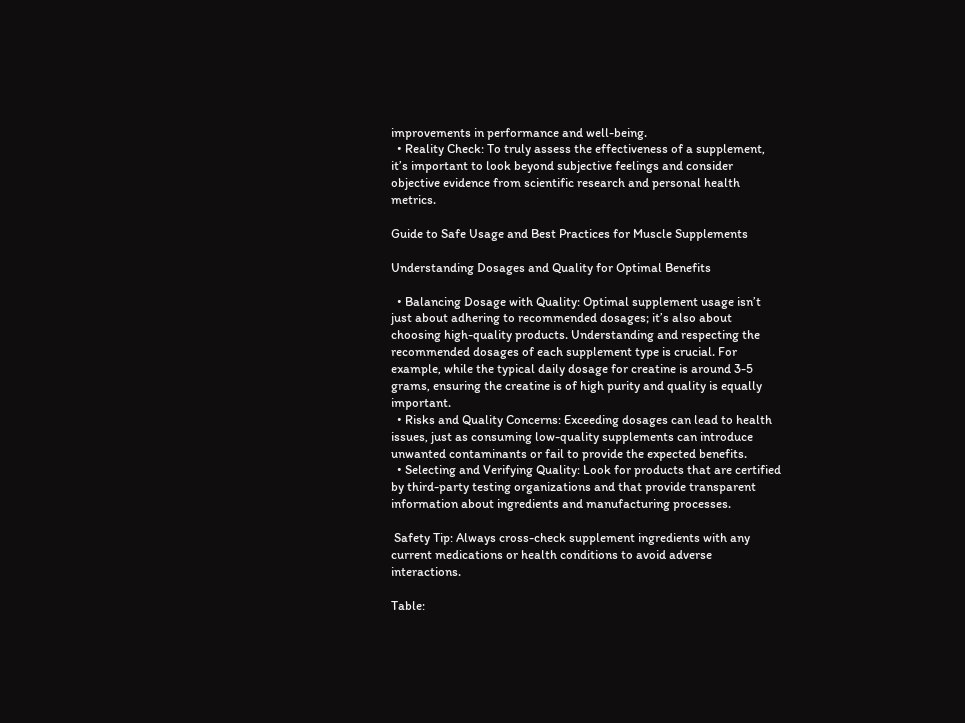improvements in performance and well-being.
  • Reality Check: To truly assess the effectiveness of a supplement, it’s important to look beyond subjective feelings and consider objective evidence from scientific research and personal health metrics.

Guide to Safe Usage and Best Practices for Muscle Supplements

Understanding Dosages and Quality for Optimal Benefits

  • Balancing Dosage with Quality: Optimal supplement usage isn’t just about adhering to recommended dosages; it’s also about choosing high-quality products. Understanding and respecting the recommended dosages of each supplement type is crucial. For example, while the typical daily dosage for creatine is around 3-5 grams, ensuring the creatine is of high purity and quality is equally important.
  • Risks and Quality Concerns: Exceeding dosages can lead to health issues, just as consuming low-quality supplements can introduce unwanted contaminants or fail to provide the expected benefits.
  • Selecting and Verifying Quality: Look for products that are certified by third-party testing organizations and that provide transparent information about ingredients and manufacturing processes.

 Safety Tip: Always cross-check supplement ingredients with any current medications or health conditions to avoid adverse interactions.

Table: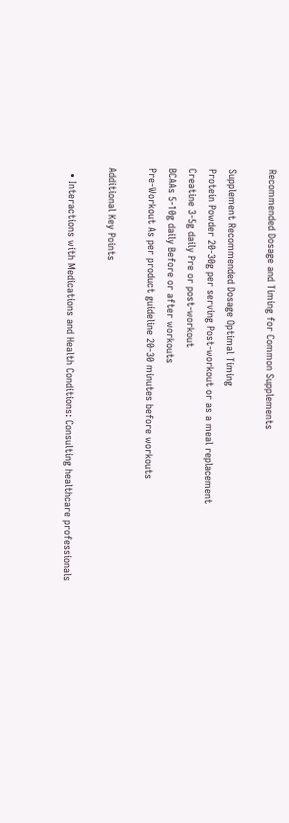Recommended Dosage and Timing for Common Supplements

Supplement Recommended Dosage Optimal Timing
Protein Powder 20-30g per serving Post-workout or as a meal replacement
Creatine 3-5g daily Pre or post-workout
BCAAs 5-10g daily Before or after workouts
Pre-Workout As per product guideline 20-30 minutes before workouts

Additional Key Points

  • Interactions with Medications and Health Conditions: Consulting healthcare professionals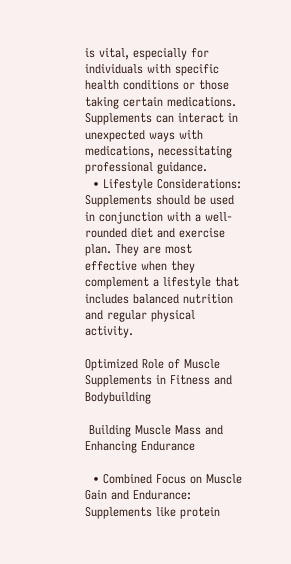is vital, especially for individuals with specific health conditions or those taking certain medications. Supplements can interact in unexpected ways with medications, necessitating professional guidance.
  • Lifestyle Considerations: Supplements should be used in conjunction with a well-rounded diet and exercise plan. They are most effective when they complement a lifestyle that includes balanced nutrition and regular physical activity.

Optimized Role of Muscle Supplements in Fitness and Bodybuilding

 Building Muscle Mass and Enhancing Endurance

  • Combined Focus on Muscle Gain and Endurance: Supplements like protein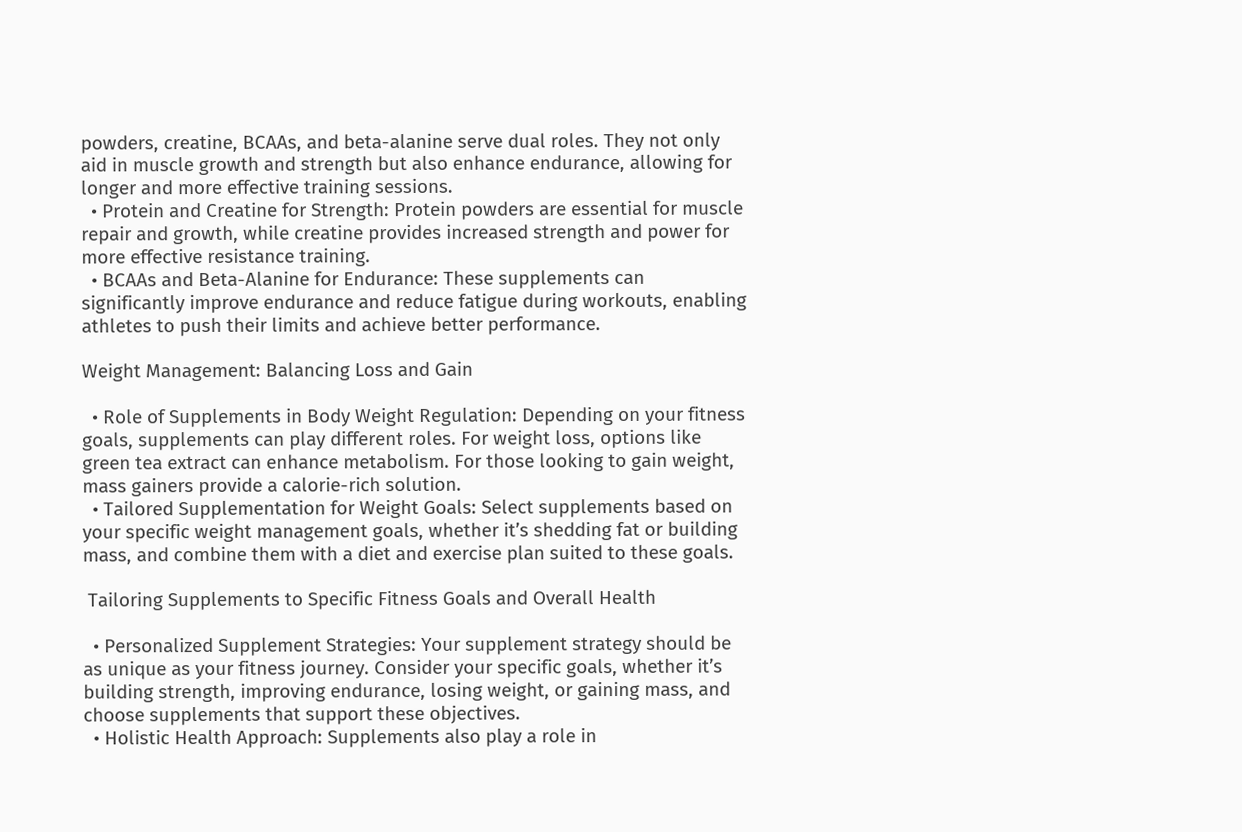powders, creatine, BCAAs, and beta-alanine serve dual roles. They not only aid in muscle growth and strength but also enhance endurance, allowing for longer and more effective training sessions.
  • Protein and Creatine for Strength: Protein powders are essential for muscle repair and growth, while creatine provides increased strength and power for more effective resistance training.
  • BCAAs and Beta-Alanine for Endurance: These supplements can significantly improve endurance and reduce fatigue during workouts, enabling athletes to push their limits and achieve better performance.

Weight Management: Balancing Loss and Gain

  • Role of Supplements in Body Weight Regulation: Depending on your fitness goals, supplements can play different roles. For weight loss, options like green tea extract can enhance metabolism. For those looking to gain weight, mass gainers provide a calorie-rich solution.
  • Tailored Supplementation for Weight Goals: Select supplements based on your specific weight management goals, whether it’s shedding fat or building mass, and combine them with a diet and exercise plan suited to these goals.

 Tailoring Supplements to Specific Fitness Goals and Overall Health

  • Personalized Supplement Strategies: Your supplement strategy should be as unique as your fitness journey. Consider your specific goals, whether it’s building strength, improving endurance, losing weight, or gaining mass, and choose supplements that support these objectives.
  • Holistic Health Approach: Supplements also play a role in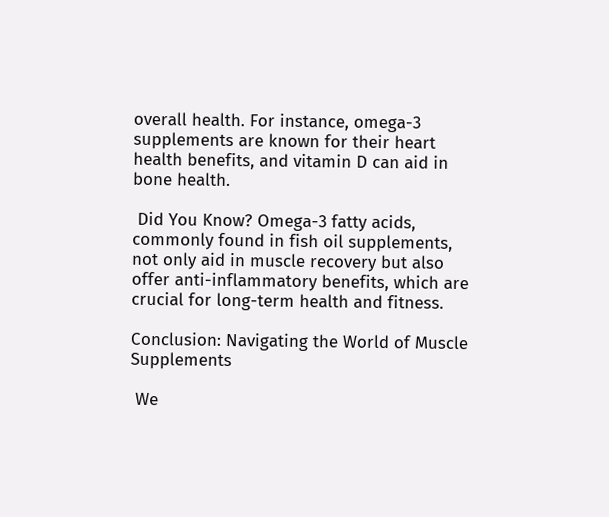overall health. For instance, omega-3 supplements are known for their heart health benefits, and vitamin D can aid in bone health.

 Did You Know? Omega-3 fatty acids, commonly found in fish oil supplements, not only aid in muscle recovery but also offer anti-inflammatory benefits, which are crucial for long-term health and fitness.

Conclusion: Navigating the World of Muscle Supplements

 We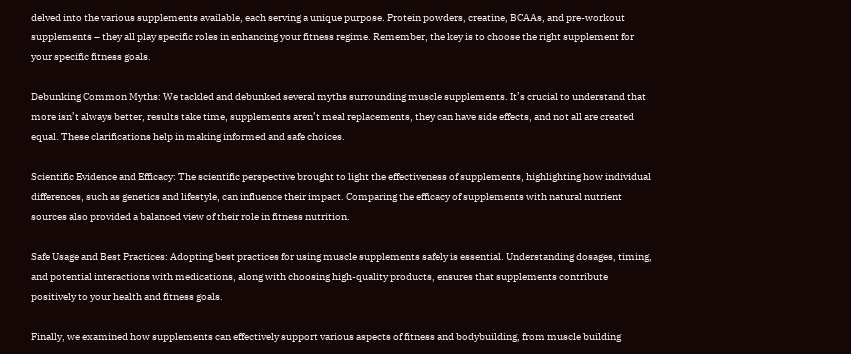delved into the various supplements available, each serving a unique purpose. Protein powders, creatine, BCAAs, and pre-workout supplements – they all play specific roles in enhancing your fitness regime. Remember, the key is to choose the right supplement for your specific fitness goals.

Debunking Common Myths: We tackled and debunked several myths surrounding muscle supplements. It’s crucial to understand that more isn’t always better, results take time, supplements aren’t meal replacements, they can have side effects, and not all are created equal. These clarifications help in making informed and safe choices.

Scientific Evidence and Efficacy: The scientific perspective brought to light the effectiveness of supplements, highlighting how individual differences, such as genetics and lifestyle, can influence their impact. Comparing the efficacy of supplements with natural nutrient sources also provided a balanced view of their role in fitness nutrition.

Safe Usage and Best Practices: Adopting best practices for using muscle supplements safely is essential. Understanding dosages, timing, and potential interactions with medications, along with choosing high-quality products, ensures that supplements contribute positively to your health and fitness goals.

Finally, we examined how supplements can effectively support various aspects of fitness and bodybuilding, from muscle building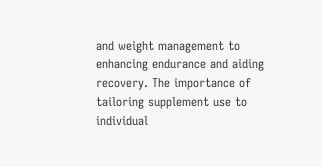and weight management to enhancing endurance and aiding recovery. The importance of tailoring supplement use to individual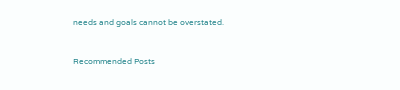needs and goals cannot be overstated.


Recommended Posts